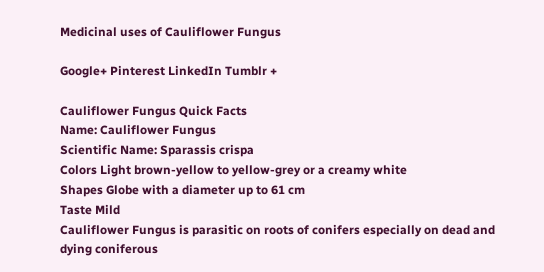Medicinal uses of Cauliflower Fungus

Google+ Pinterest LinkedIn Tumblr +

Cauliflower Fungus Quick Facts
Name: Cauliflower Fungus
Scientific Name: Sparassis crispa
Colors Light brown-yellow to yellow-grey or a creamy white
Shapes Globe with a diameter up to 61 cm
Taste Mild
Cauliflower Fungus is parasitic on roots of conifers especially on dead and dying coniferous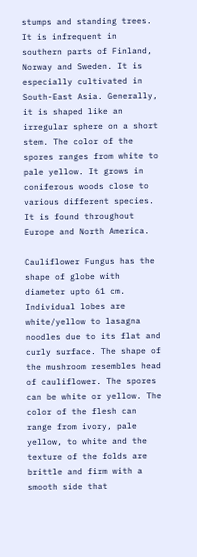stumps and standing trees. It is infrequent in southern parts of Finland, Norway and Sweden. It is especially cultivated in South-East Asia. Generally, it is shaped like an irregular sphere on a short stem. The color of the spores ranges from white to pale yellow. It grows in coniferous woods close to various different species. It is found throughout Europe and North America.

Cauliflower Fungus has the shape of globe with diameter upto 61 cm. Individual lobes are white/yellow to lasagna noodles due to its flat and curly surface. The shape of the mushroom resembles head of cauliflower. The spores can be white or yellow. The color of the flesh can range from ivory, pale yellow, to white and the texture of the folds are brittle and firm with a smooth side that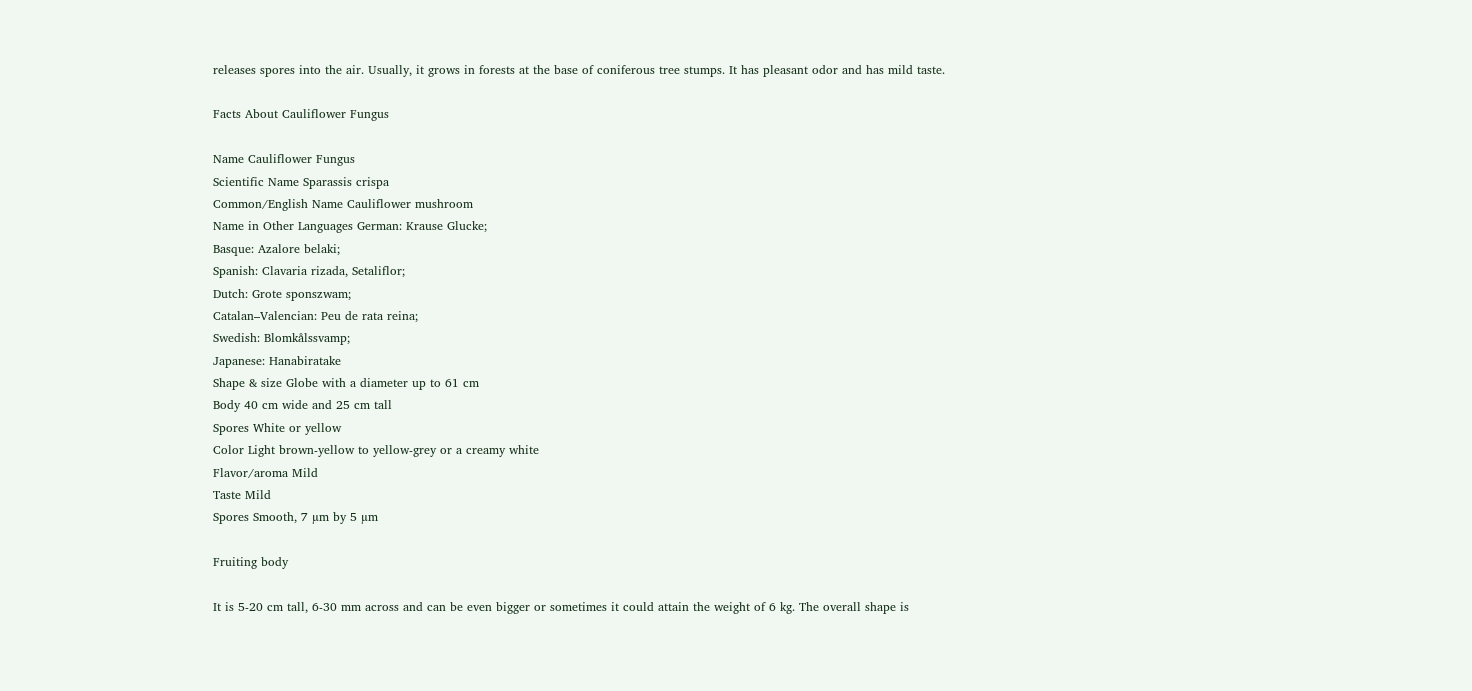releases spores into the air. Usually, it grows in forests at the base of coniferous tree stumps. It has pleasant odor and has mild taste.

Facts About Cauliflower Fungus

Name Cauliflower Fungus
Scientific Name Sparassis crispa
Common/English Name Cauliflower mushroom
Name in Other Languages German: Krause Glucke;
Basque: Azalore belaki;
Spanish: Clavaria rizada, Setaliflor;
Dutch: Grote sponszwam;
Catalan–Valencian: Peu de rata reina;
Swedish: Blomkålssvamp;
Japanese: Hanabiratake
Shape & size Globe with a diameter up to 61 cm
Body 40 cm wide and 25 cm tall
Spores White or yellow
Color Light brown-yellow to yellow-grey or a creamy white
Flavor/aroma Mild
Taste Mild
Spores Smooth, 7 µm by 5 µm

Fruiting body

It is 5-20 cm tall, 6-30 mm across and can be even bigger or sometimes it could attain the weight of 6 kg. The overall shape is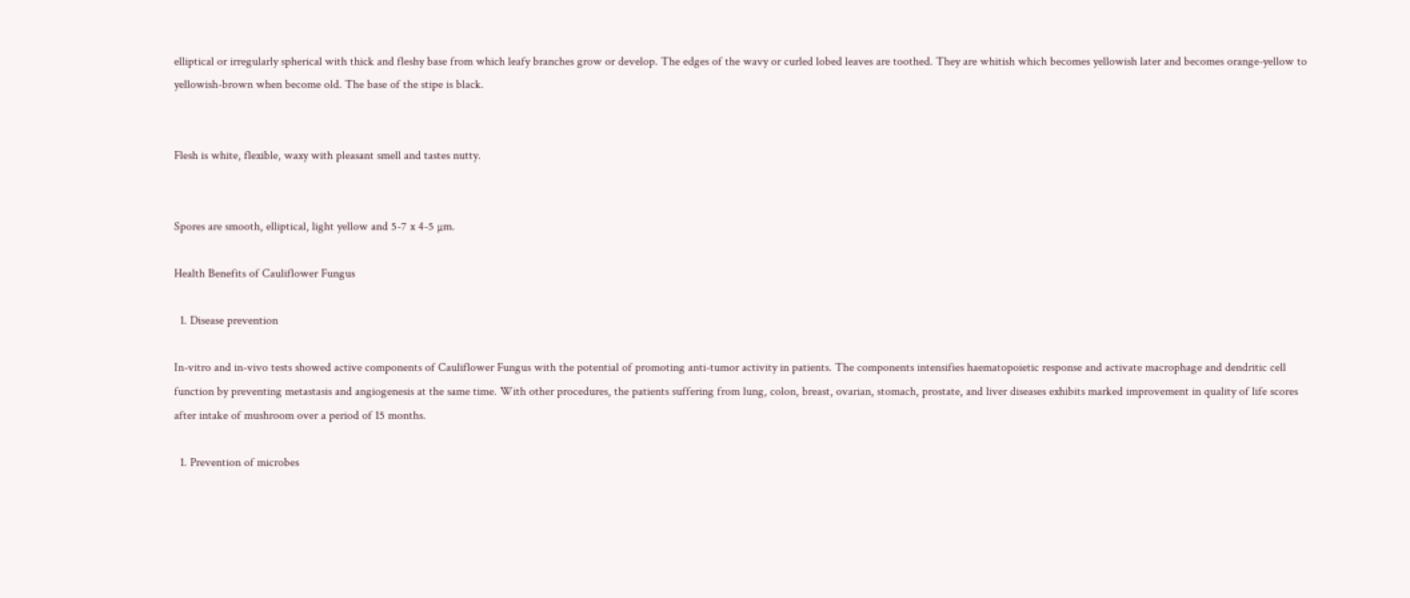elliptical or irregularly spherical with thick and fleshy base from which leafy branches grow or develop. The edges of the wavy or curled lobed leaves are toothed. They are whitish which becomes yellowish later and becomes orange-yellow to yellowish-brown when become old. The base of the stipe is black.


Flesh is white, flexible, waxy with pleasant smell and tastes nutty.


Spores are smooth, elliptical, light yellow and 5-7 x 4-5 µm.

Health Benefits of Cauliflower Fungus

  1. Disease prevention

In-vitro and in-vivo tests showed active components of Cauliflower Fungus with the potential of promoting anti-tumor activity in patients. The components intensifies haematopoietic response and activate macrophage and dendritic cell function by preventing metastasis and angiogenesis at the same time. With other procedures, the patients suffering from lung, colon, breast, ovarian, stomach, prostate, and liver diseases exhibits marked improvement in quality of life scores after intake of mushroom over a period of 15 months.

  1. Prevention of microbes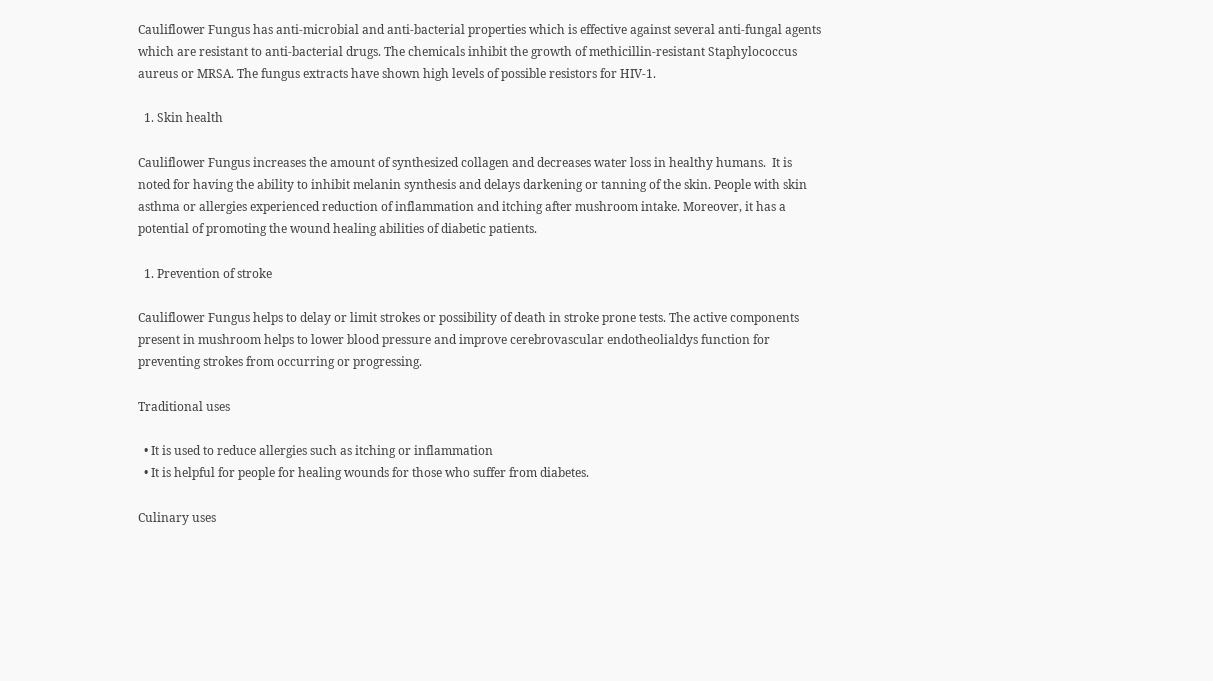Cauliflower Fungus has anti-microbial and anti-bacterial properties which is effective against several anti-fungal agents which are resistant to anti-bacterial drugs. The chemicals inhibit the growth of methicillin-resistant Staphylococcus aureus or MRSA. The fungus extracts have shown high levels of possible resistors for HIV-1.

  1. Skin health

Cauliflower Fungus increases the amount of synthesized collagen and decreases water loss in healthy humans.  It is noted for having the ability to inhibit melanin synthesis and delays darkening or tanning of the skin. People with skin asthma or allergies experienced reduction of inflammation and itching after mushroom intake. Moreover, it has a potential of promoting the wound healing abilities of diabetic patients.

  1. Prevention of stroke

Cauliflower Fungus helps to delay or limit strokes or possibility of death in stroke prone tests. The active components present in mushroom helps to lower blood pressure and improve cerebrovascular endotheolialdys function for preventing strokes from occurring or progressing.

Traditional uses

  • It is used to reduce allergies such as itching or inflammation
  • It is helpful for people for healing wounds for those who suffer from diabetes.

Culinary uses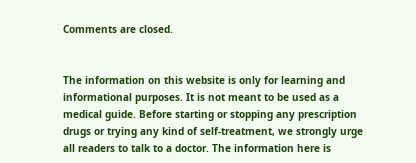Comments are closed.


The information on this website is only for learning and informational purposes. It is not meant to be used as a medical guide. Before starting or stopping any prescription drugs or trying any kind of self-treatment, we strongly urge all readers to talk to a doctor. The information here is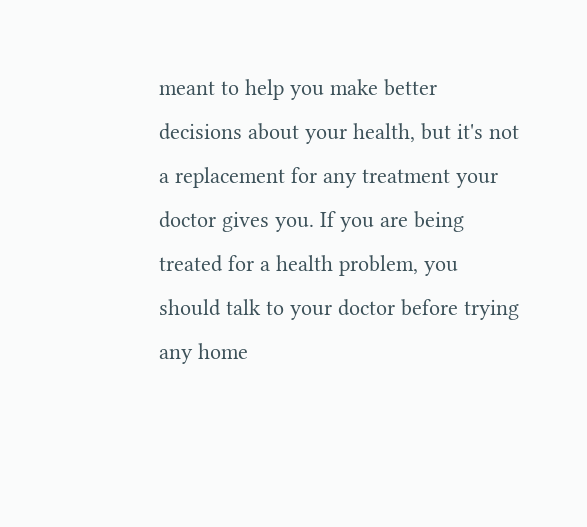meant to help you make better decisions about your health, but it's not a replacement for any treatment your doctor gives you. If you are being treated for a health problem, you should talk to your doctor before trying any home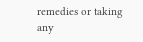remedies or taking any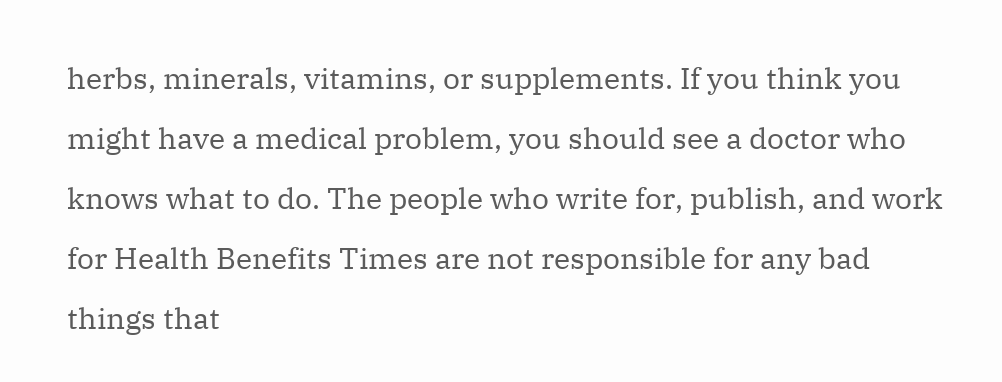herbs, minerals, vitamins, or supplements. If you think you might have a medical problem, you should see a doctor who knows what to do. The people who write for, publish, and work for Health Benefits Times are not responsible for any bad things that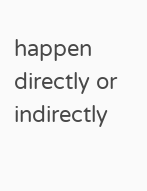happen directly or indirectly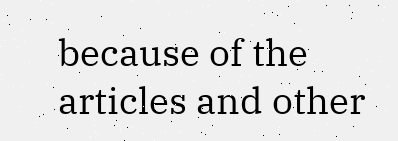because of the articles and other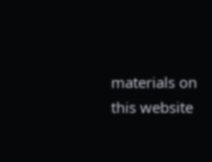materials on this website